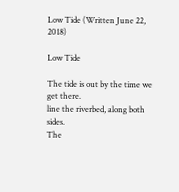Low Tide (Written June 22, 2018)

Low Tide

The tide is out by the time we get there.
line the riverbed, along both sides.
The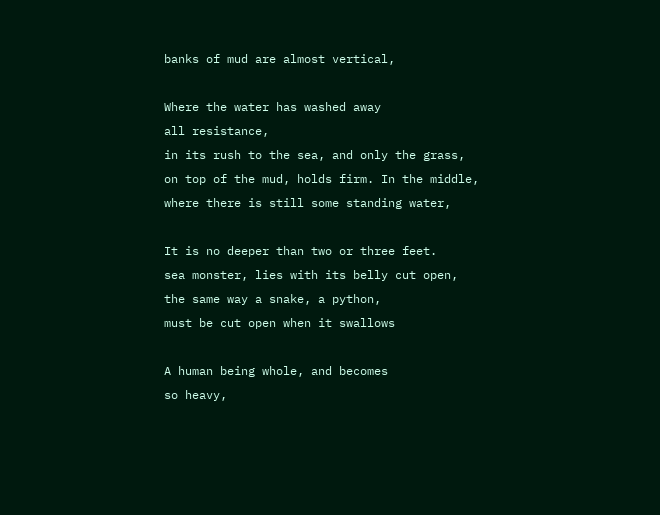banks of mud are almost vertical,

Where the water has washed away
all resistance,
in its rush to the sea, and only the grass,
on top of the mud, holds firm. In the middle,
where there is still some standing water,

It is no deeper than two or three feet.
sea monster, lies with its belly cut open,
the same way a snake, a python,
must be cut open when it swallows

A human being whole, and becomes
so heavy,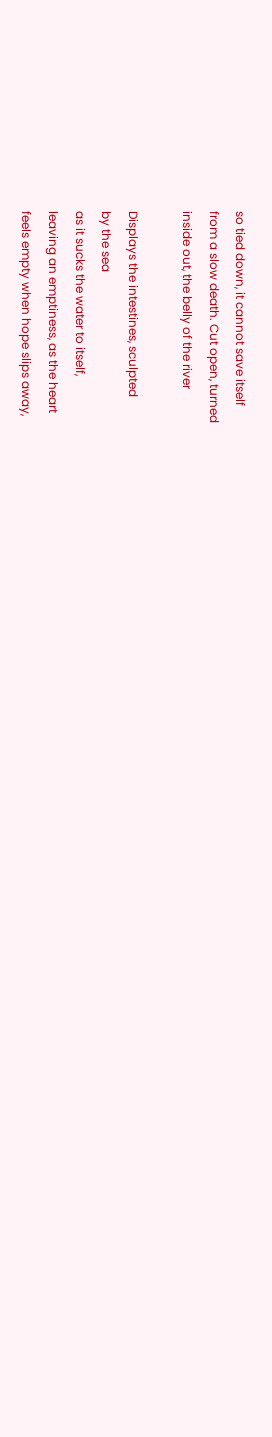so tied down, it cannot save itself
from a slow death. Cut open, turned
inside out, the belly of the river

Displays the intestines, sculpted
by the sea
as it sucks the water to itself,
leaving an emptiness, as the heart
feels empty when hope slips away,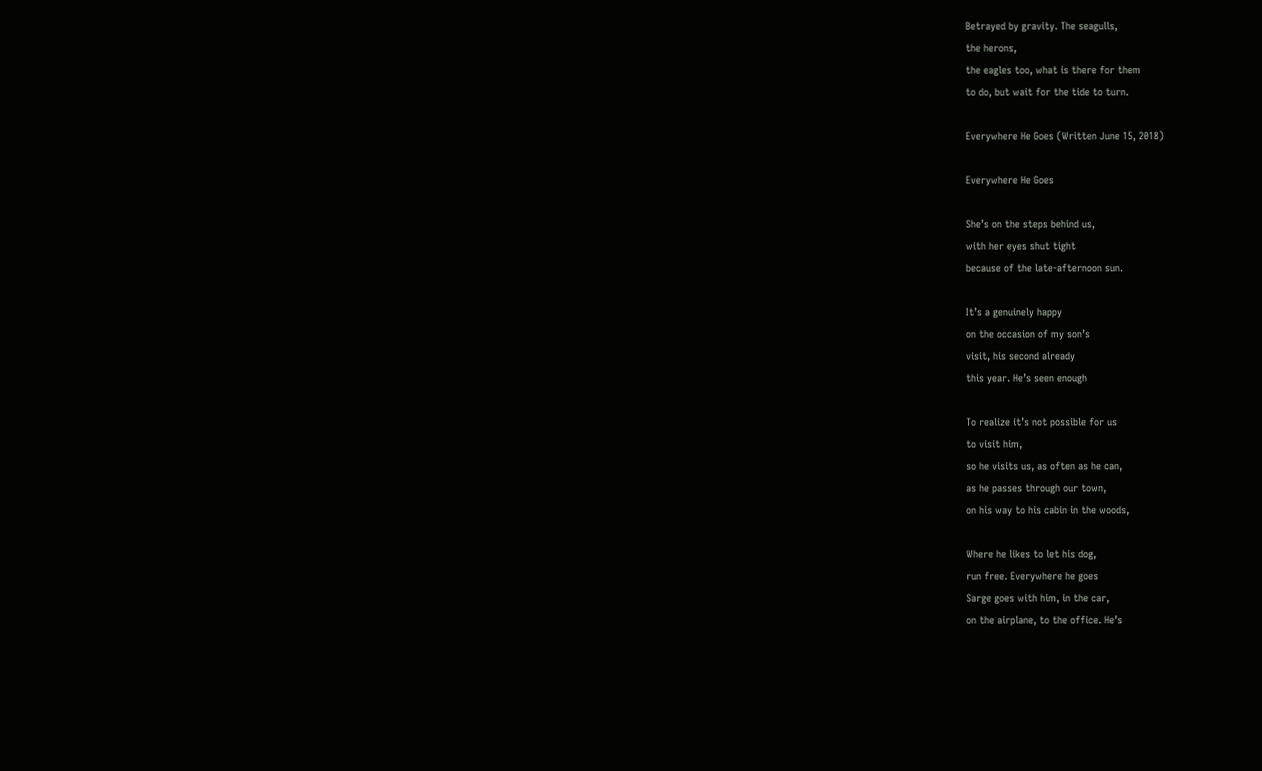Betrayed by gravity. The seagulls,
the herons,
the eagles too, what is there for them
to do, but wait for the tide to turn.

Everywhere He Goes (Written June 15, 2018)

Everywhere He Goes

She’s on the steps behind us,
with her eyes shut tight
because of the late-afternoon sun.

It’s a genuinely happy
on the occasion of my son’s
visit, his second already
this year. He’s seen enough

To realize it’s not possible for us
to visit him,
so he visits us, as often as he can,
as he passes through our town,
on his way to his cabin in the woods,

Where he likes to let his dog,
run free. Everywhere he goes
Sarge goes with him, in the car,
on the airplane, to the office. He’s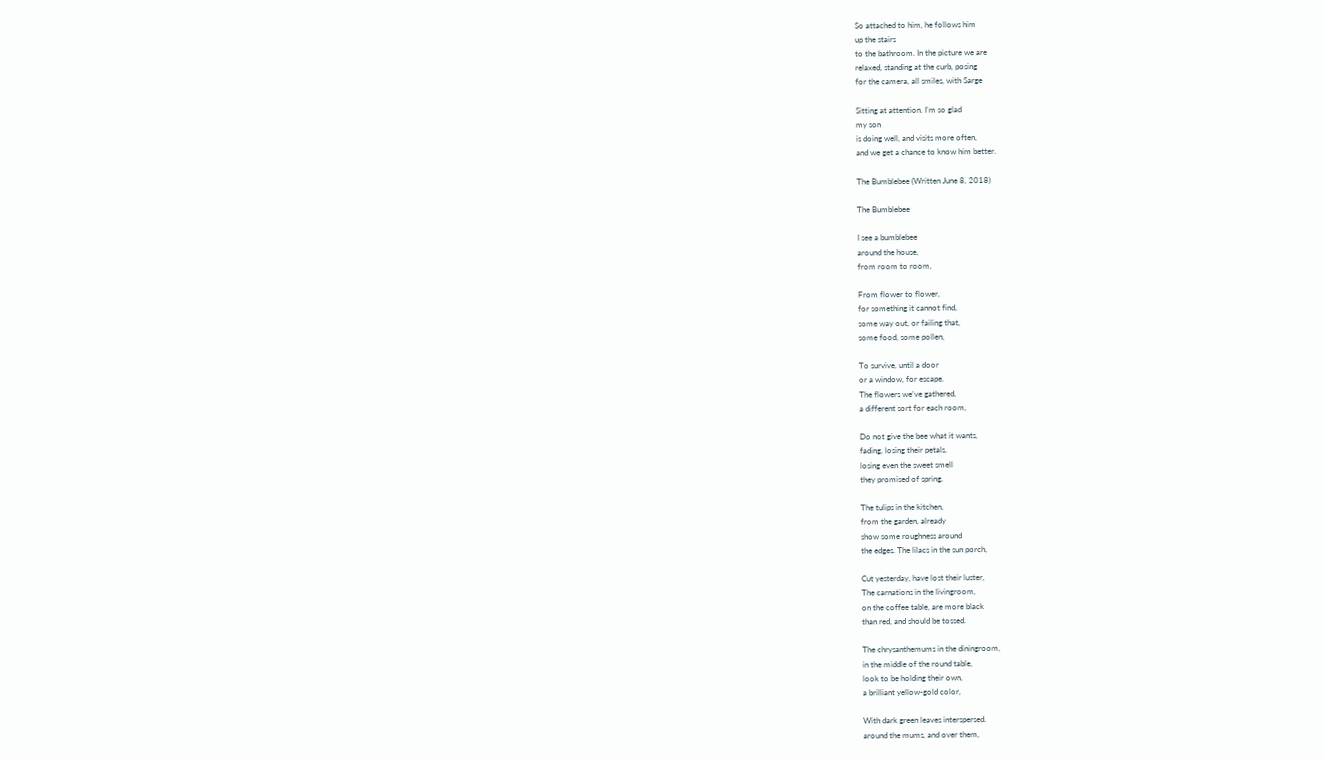So attached to him, he follows him
up the stairs
to the bathroom. In the picture we are
relaxed, standing at the curb, posing
for the camera, all smiles, with Sarge

Sitting at attention. I’m so glad
my son
is doing well, and visits more often,
and we get a chance to know him better.

The Bumblebee (Written June 8, 2018)

The Bumblebee

I see a bumblebee
around the house,
from room to room,

From flower to flower,
for something it cannot find,
some way out, or failing that,
some food, some pollen,

To survive, until a door
or a window, for escape.
The flowers we’ve gathered,
a different sort for each room,

Do not give the bee what it wants,
fading, losing their petals,
losing even the sweet smell
they promised of spring.

The tulips in the kitchen,
from the garden, already
show some roughness around
the edges. The lilacs in the sun porch,

Cut yesterday, have lost their luster,
The carnations in the livingroom,
on the coffee table, are more black
than red, and should be tossed.

The chrysanthemums in the diningroom,
in the middle of the round table,
look to be holding their own,
a brilliant yellow-gold color,

With dark green leaves interspersed.
around the mums, and over them,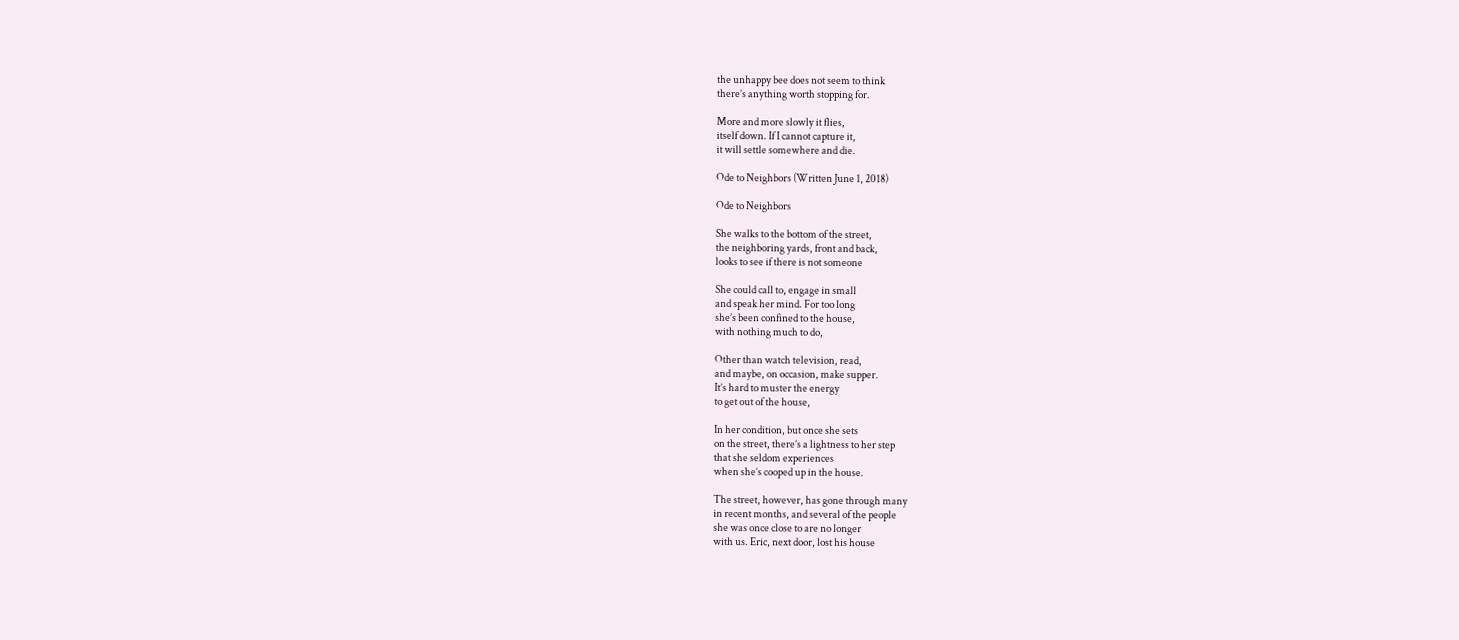the unhappy bee does not seem to think
there’s anything worth stopping for.

More and more slowly it flies,
itself down. If I cannot capture it,
it will settle somewhere and die.

Ode to Neighbors (Written June 1, 2018)

Ode to Neighbors

She walks to the bottom of the street,
the neighboring yards, front and back,
looks to see if there is not someone

She could call to, engage in small
and speak her mind. For too long
she’s been confined to the house,
with nothing much to do,

Other than watch television, read,
and maybe, on occasion, make supper.
It’s hard to muster the energy
to get out of the house,

In her condition, but once she sets
on the street, there’s a lightness to her step
that she seldom experiences
when she’s cooped up in the house.

The street, however, has gone through many
in recent months, and several of the people
she was once close to are no longer
with us. Eric, next door, lost his house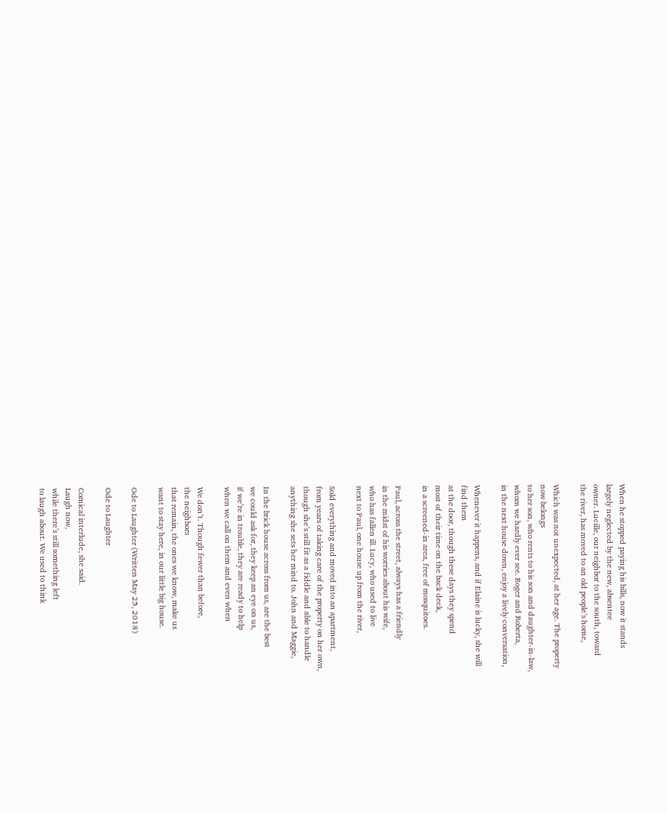When he stopped paying his bills, now it stands
largely neglected by the new, absentee
owner. Lucille, our neighbor to the south, toward
the river, has moved to an old people’s home,

Which was not unexpected, at her age. The property
now belongs
to her son, who rents to his son and daughter-in-law,
whom we hardly ever see. Roger and Roberta,
in the next house down, enjoy a lively conversation,

Whenever it happens, and if Elaine is lucky, she will
find them
at the door, though these days they spend
most of their time on the back deck,
in a screened-in area, free of mosquitoes.

Paul, across the street, always has a friendly
in the midst of his worries about his wife,
who has fallen ill. Lucy, who used to live
next to Paul, one house up from the river,

Sold everything and moved into an apartment,
from years of taking care of the property on her own,
though she’s still fit as a fiddle and able to handle
anything she sets her mind to. John and Maggie,

In the brick house across from us, are the best
we could ask for, they keep an eye on us,
if we’re in trouble, they are ready to help
when we call on them and even when

We don’t. Though fewer than before,
the neighbors
that remain, the ones we know, make us
want to stay here, in our little big house.

Ode to Laughter (Written May 25, 2018)

Ode to Laughter

Comical interlude, she said.
Laugh now,
while there’s still something left
to laugh about. We used to think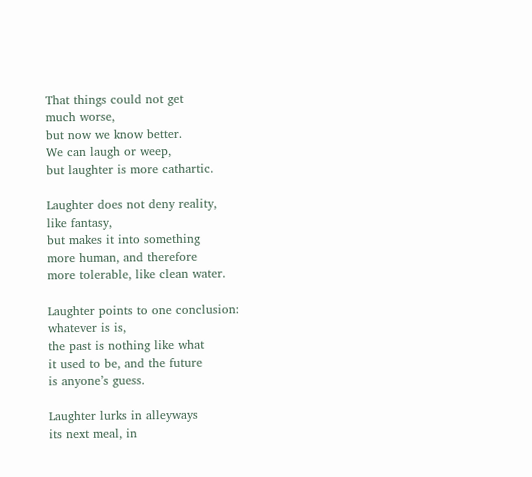That things could not get
much worse,
but now we know better.
We can laugh or weep,
but laughter is more cathartic.

Laughter does not deny reality,
like fantasy,
but makes it into something
more human, and therefore
more tolerable, like clean water.

Laughter points to one conclusion:
whatever is is,
the past is nothing like what
it used to be, and the future
is anyone’s guess.

Laughter lurks in alleyways
its next meal, in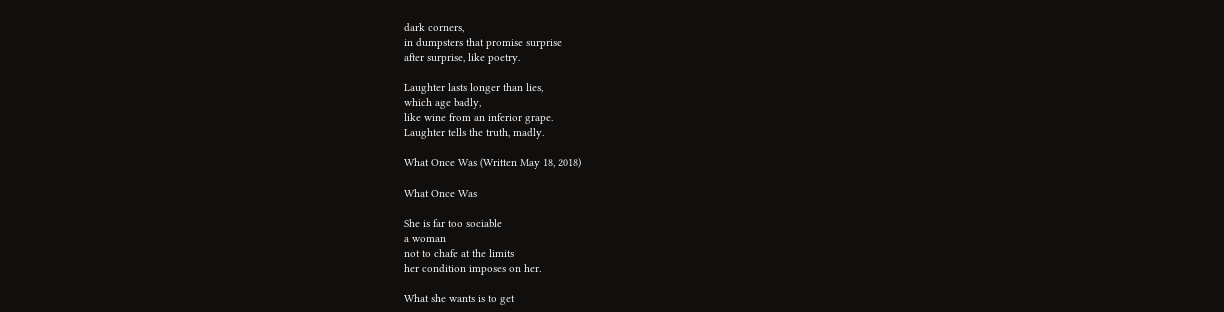dark corners,
in dumpsters that promise surprise
after surprise, like poetry.

Laughter lasts longer than lies,
which age badly,
like wine from an inferior grape.
Laughter tells the truth, madly.

What Once Was (Written May 18, 2018)

What Once Was

She is far too sociable
a woman
not to chafe at the limits
her condition imposes on her.

What she wants is to get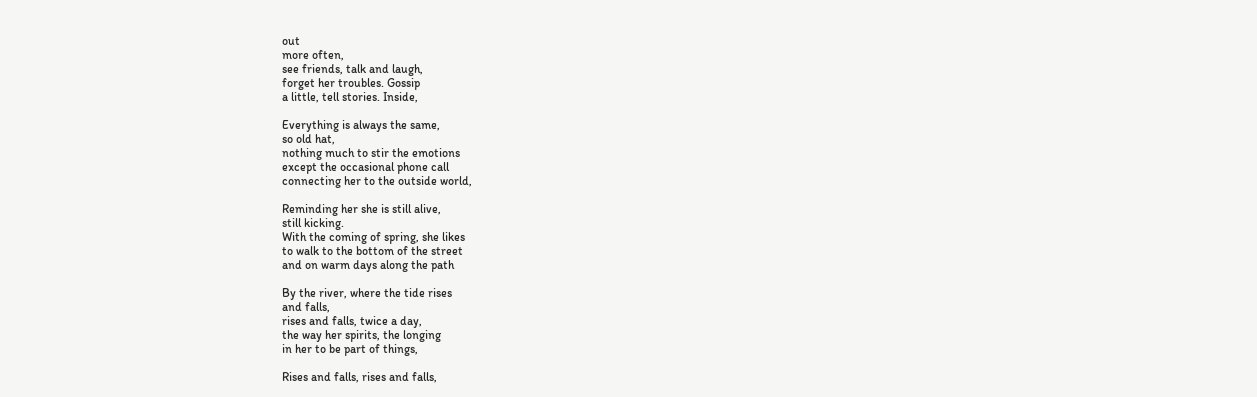out
more often,
see friends, talk and laugh,
forget her troubles. Gossip
a little, tell stories. Inside,

Everything is always the same,
so old hat,
nothing much to stir the emotions
except the occasional phone call
connecting her to the outside world,

Reminding her she is still alive,
still kicking.
With the coming of spring, she likes
to walk to the bottom of the street
and on warm days along the path

By the river, where the tide rises
and falls,
rises and falls, twice a day,
the way her spirits, the longing
in her to be part of things,

Rises and falls, rises and falls,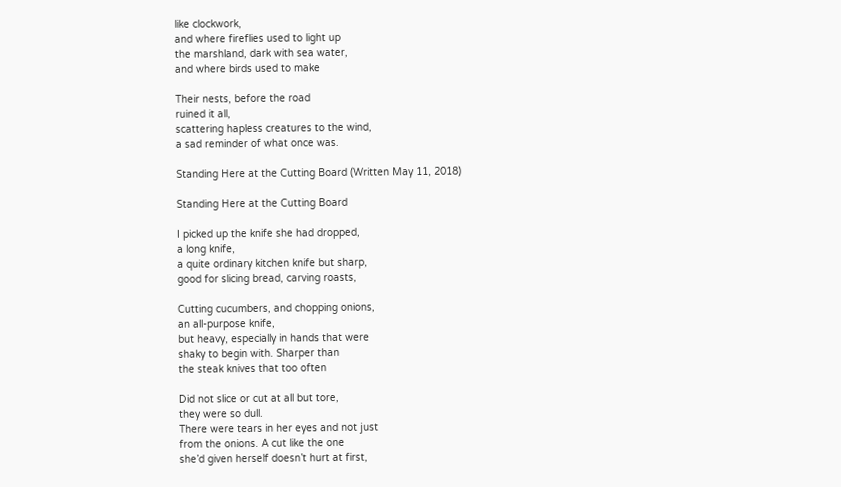like clockwork,
and where fireflies used to light up
the marshland, dark with sea water,
and where birds used to make

Their nests, before the road
ruined it all,
scattering hapless creatures to the wind,
a sad reminder of what once was.

Standing Here at the Cutting Board (Written May 11, 2018)

Standing Here at the Cutting Board

I picked up the knife she had dropped,
a long knife,
a quite ordinary kitchen knife but sharp,
good for slicing bread, carving roasts,

Cutting cucumbers, and chopping onions,
an all-purpose knife,
but heavy, especially in hands that were
shaky to begin with. Sharper than
the steak knives that too often

Did not slice or cut at all but tore,
they were so dull.
There were tears in her eyes and not just
from the onions. A cut like the one
she’d given herself doesn’t hurt at first,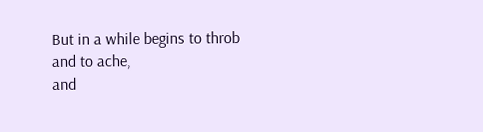But in a while begins to throb
and to ache,
and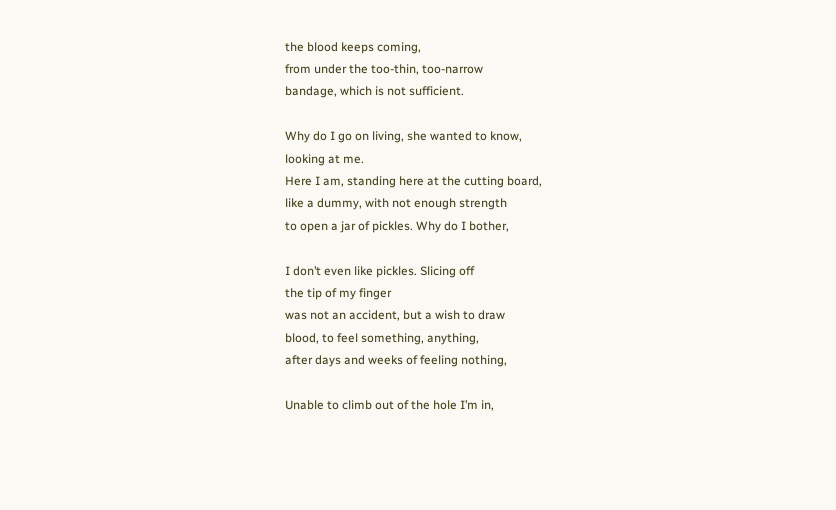the blood keeps coming,
from under the too-thin, too-narrow
bandage, which is not sufficient.

Why do I go on living, she wanted to know,
looking at me.
Here I am, standing here at the cutting board,
like a dummy, with not enough strength
to open a jar of pickles. Why do I bother,

I don’t even like pickles. Slicing off
the tip of my finger
was not an accident, but a wish to draw
blood, to feel something, anything,
after days and weeks of feeling nothing,

Unable to climb out of the hole I’m in,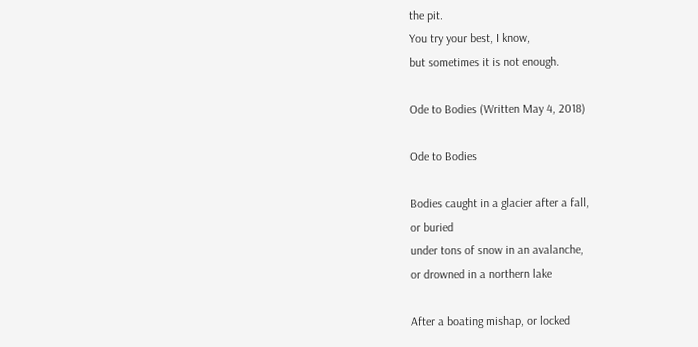the pit.
You try your best, I know,
but sometimes it is not enough.

Ode to Bodies (Written May 4, 2018)

Ode to Bodies

Bodies caught in a glacier after a fall,
or buried
under tons of snow in an avalanche,
or drowned in a northern lake

After a boating mishap, or locked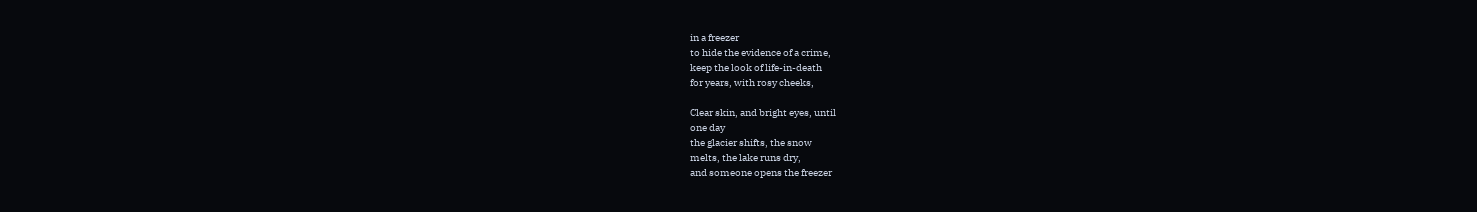in a freezer
to hide the evidence of a crime,
keep the look of life-in-death
for years, with rosy cheeks,

Clear skin, and bright eyes, until
one day
the glacier shifts, the snow
melts, the lake runs dry,
and someone opens the freezer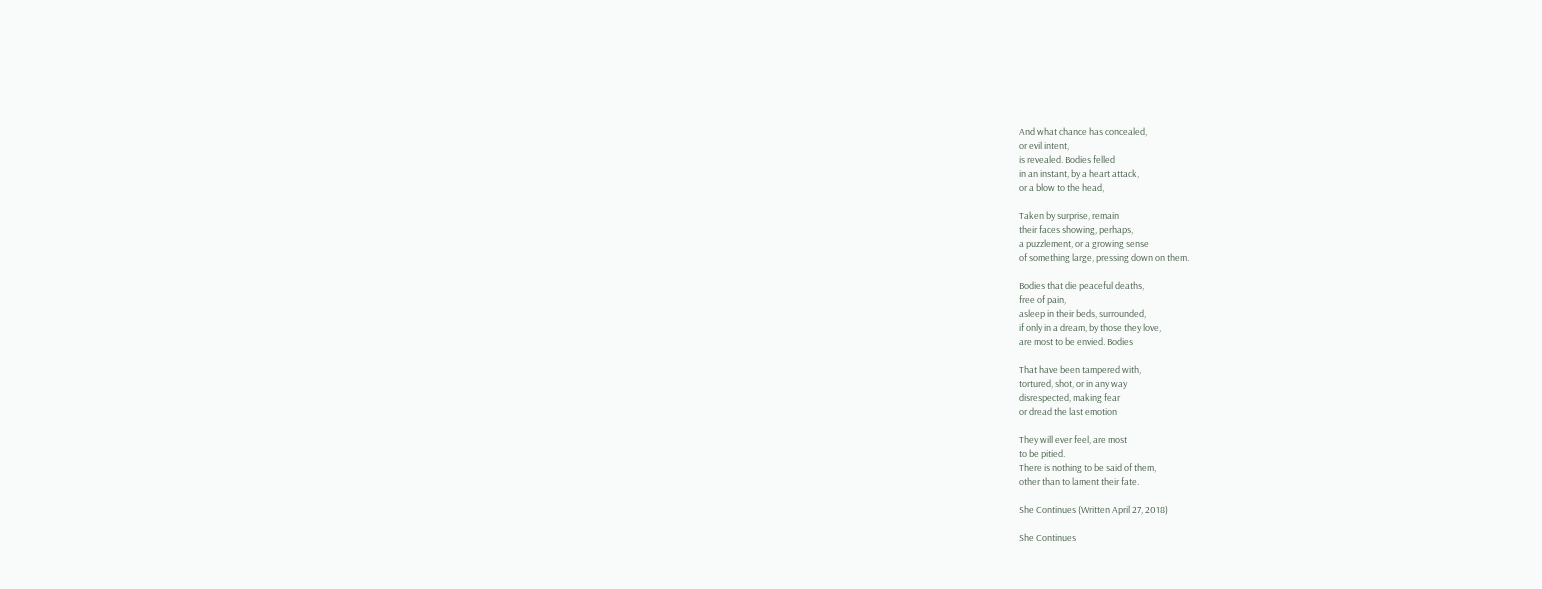And what chance has concealed,
or evil intent,
is revealed. Bodies felled
in an instant, by a heart attack,
or a blow to the head,

Taken by surprise, remain
their faces showing, perhaps,
a puzzlement, or a growing sense
of something large, pressing down on them.

Bodies that die peaceful deaths,
free of pain,
asleep in their beds, surrounded,
if only in a dream, by those they love,
are most to be envied. Bodies

That have been tampered with,
tortured, shot, or in any way
disrespected, making fear
or dread the last emotion

They will ever feel, are most
to be pitied.
There is nothing to be said of them,
other than to lament their fate.

She Continues (Written April 27, 2018)

She Continues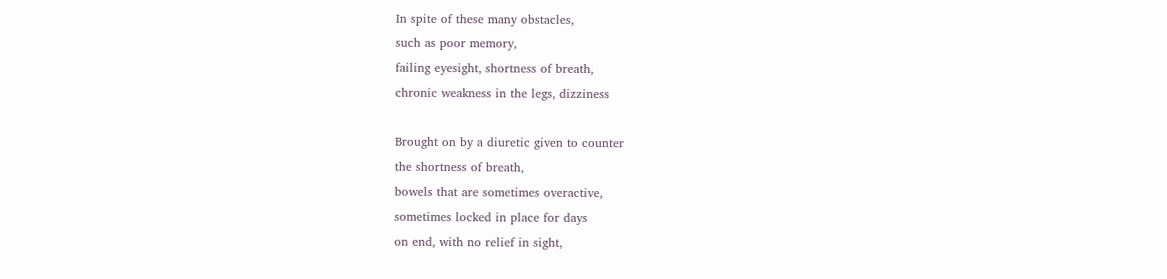In spite of these many obstacles,
such as poor memory,
failing eyesight, shortness of breath,
chronic weakness in the legs, dizziness

Brought on by a diuretic given to counter
the shortness of breath,
bowels that are sometimes overactive,
sometimes locked in place for days
on end, with no relief in sight,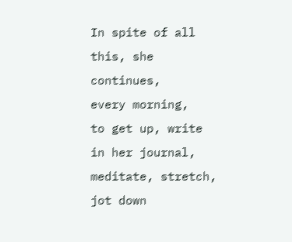In spite of all this, she continues,
every morning,
to get up, write in her journal,
meditate, stretch, jot down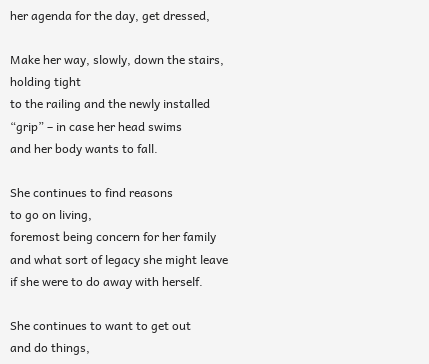her agenda for the day, get dressed,

Make her way, slowly, down the stairs,
holding tight
to the railing and the newly installed
“grip” – in case her head swims
and her body wants to fall.

She continues to find reasons
to go on living,
foremost being concern for her family
and what sort of legacy she might leave
if she were to do away with herself.

She continues to want to get out
and do things,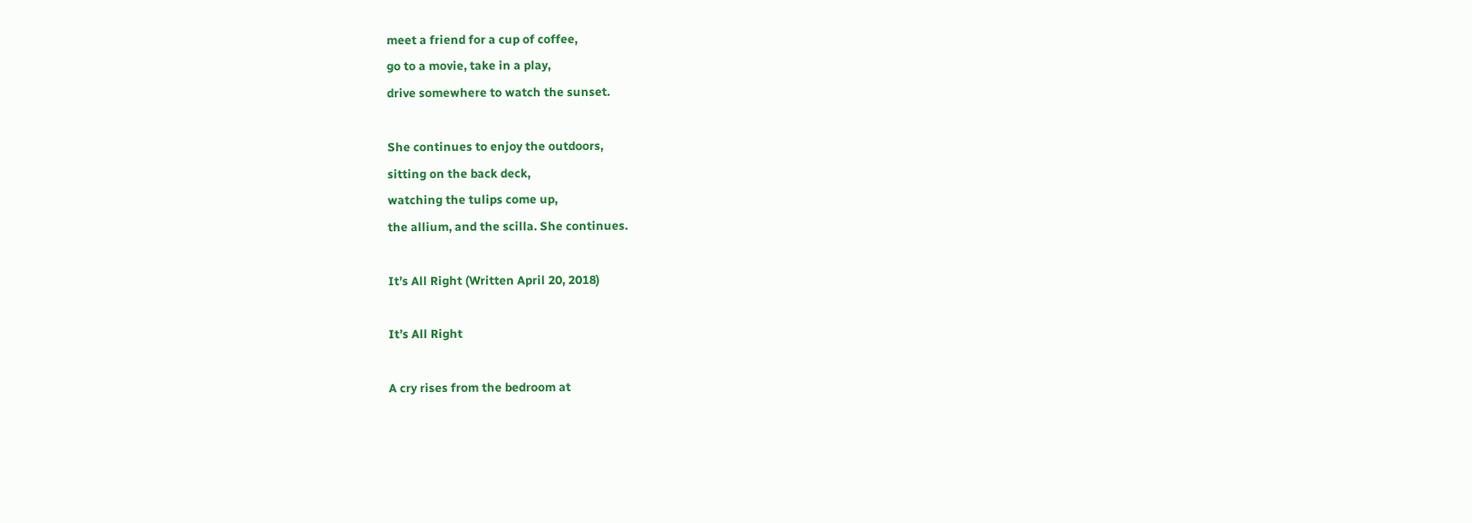meet a friend for a cup of coffee,
go to a movie, take in a play,
drive somewhere to watch the sunset.

She continues to enjoy the outdoors,
sitting on the back deck,
watching the tulips come up,
the allium, and the scilla. She continues.

It’s All Right (Written April 20, 2018)

It’s All Right

A cry rises from the bedroom at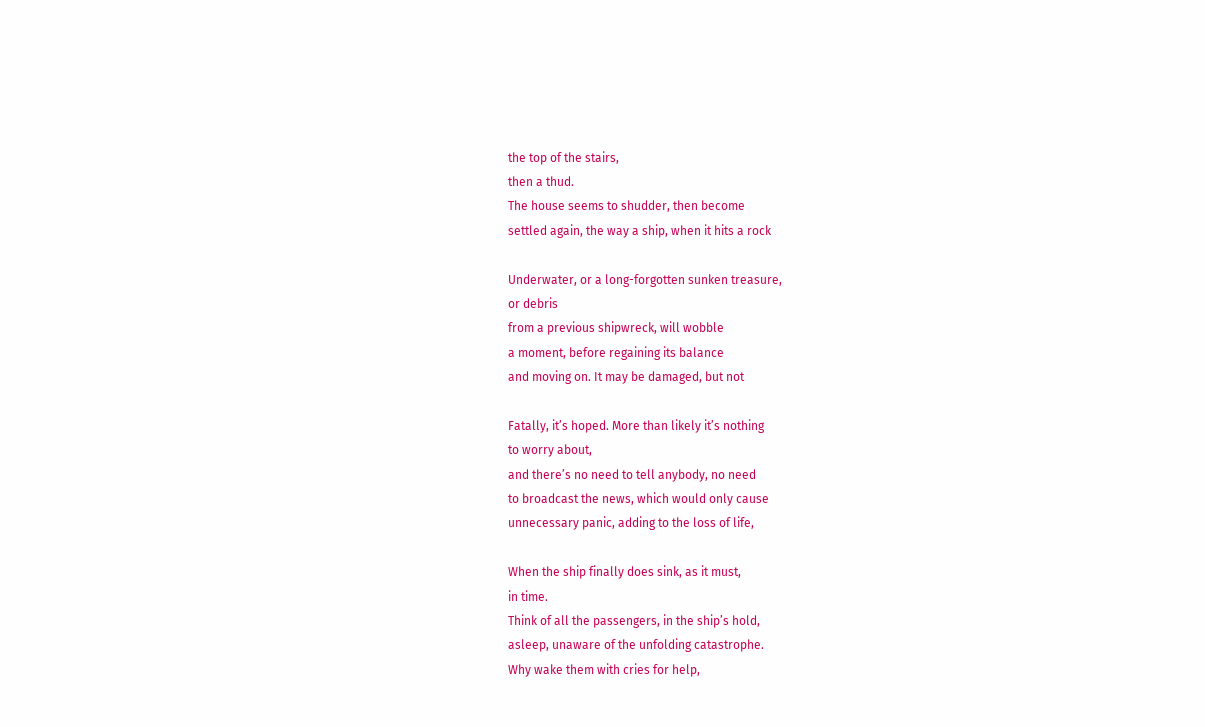the top of the stairs,
then a thud.
The house seems to shudder, then become
settled again, the way a ship, when it hits a rock

Underwater, or a long-forgotten sunken treasure,
or debris
from a previous shipwreck, will wobble
a moment, before regaining its balance
and moving on. It may be damaged, but not

Fatally, it’s hoped. More than likely it’s nothing
to worry about,
and there’s no need to tell anybody, no need
to broadcast the news, which would only cause
unnecessary panic, adding to the loss of life,

When the ship finally does sink, as it must,
in time.
Think of all the passengers, in the ship’s hold,
asleep, unaware of the unfolding catastrophe.
Why wake them with cries for help,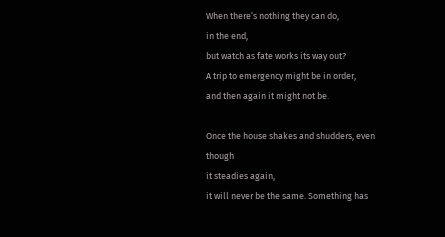When there’s nothing they can do,
in the end,
but watch as fate works its way out?
A trip to emergency might be in order,
and then again it might not be.

Once the house shakes and shudders, even though
it steadies again,
it will never be the same. Something has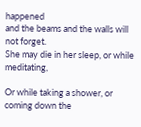happened
and the beams and the walls will not forget.
She may die in her sleep, or while meditating,

Or while taking a shower, or coming down the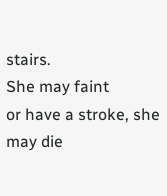stairs.
She may faint
or have a stroke, she may die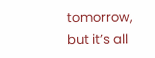tomorrow,
but it’s all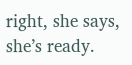right, she says, she’s ready.